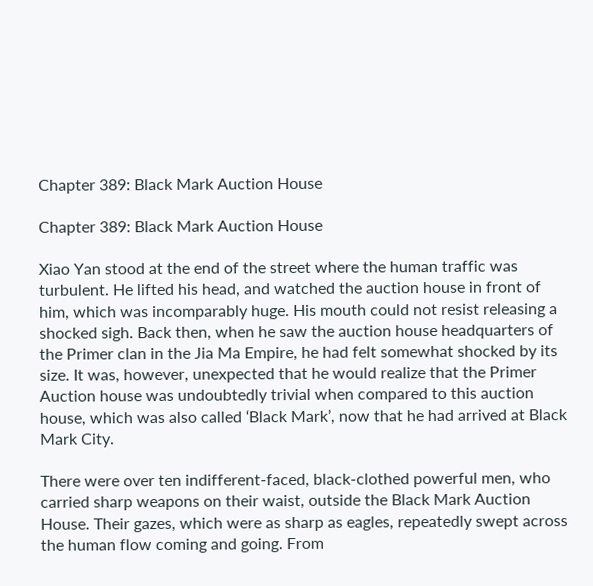Chapter 389: Black Mark Auction House

Chapter 389: Black Mark Auction House

Xiao Yan stood at the end of the street where the human traffic was turbulent. He lifted his head, and watched the auction house in front of him, which was incomparably huge. His mouth could not resist releasing a shocked sigh. Back then, when he saw the auction house headquarters of the Primer clan in the Jia Ma Empire, he had felt somewhat shocked by its size. It was, however, unexpected that he would realize that the Primer Auction house was undoubtedly trivial when compared to this auction house, which was also called ‘Black Mark’, now that he had arrived at Black Mark City.

There were over ten indifferent-faced, black-clothed powerful men, who carried sharp weapons on their waist, outside the Black Mark Auction House. Their gazes, which were as sharp as eagles, repeatedly swept across the human flow coming and going. From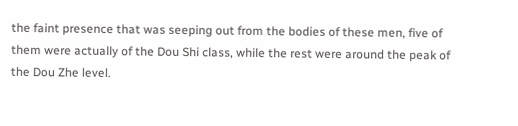the faint presence that was seeping out from the bodies of these men, five of them were actually of the Dou Shi class, while the rest were around the peak of the Dou Zhe level.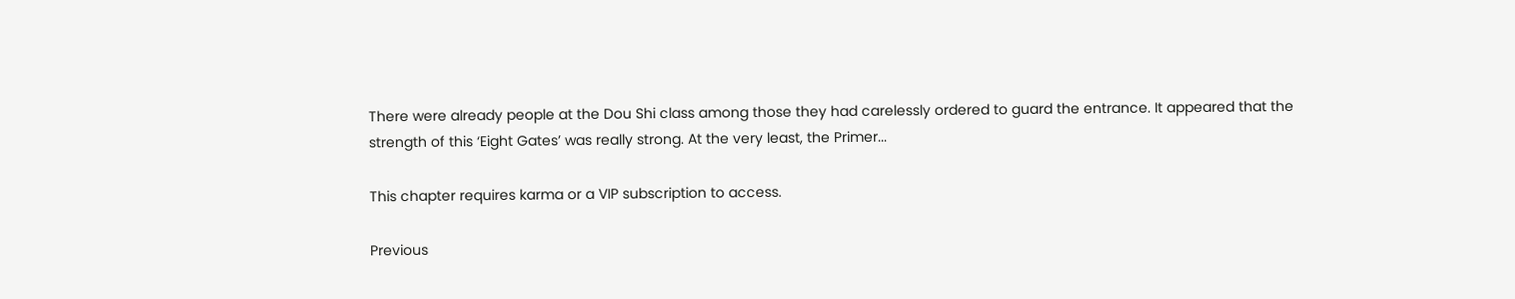There were already people at the Dou Shi class among those they had carelessly ordered to guard the entrance. It appeared that the strength of this ‘Eight Gates’ was really strong. At the very least, the Primer...

This chapter requires karma or a VIP subscription to access.

Previous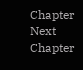Chapter Next Chapter